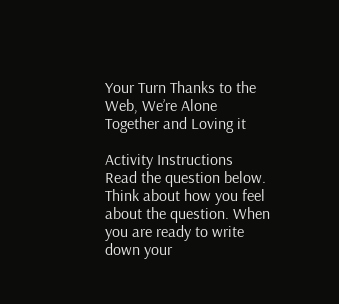Your Turn Thanks to the Web, We’re Alone Together and Loving it

Activity Instructions
Read the question below. Think about how you feel about the question. When you are ready to write down your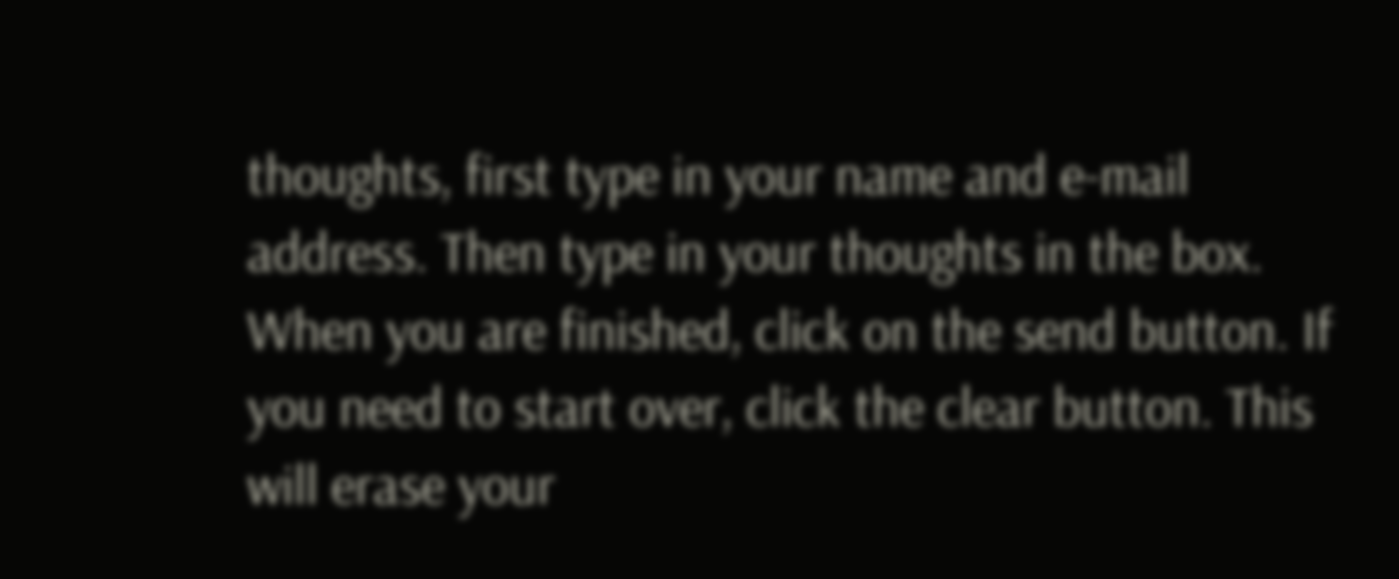thoughts, first type in your name and e-mail address. Then type in your thoughts in the box. When you are finished, click on the send button. If you need to start over, click the clear button. This will erase your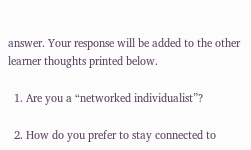answer. Your response will be added to the other learner thoughts printed below.

  1. Are you a “networked individualist”?

  2. How do you prefer to stay connected to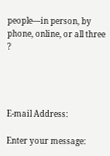people—in person, by phone, online, or all three ?




E-mail Address:

Enter your message: